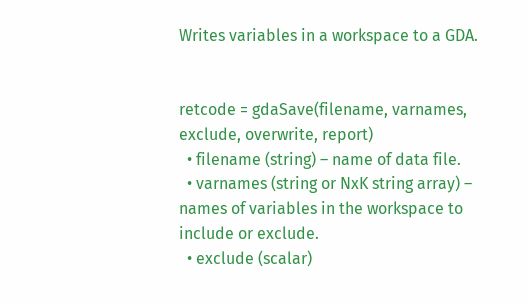Writes variables in a workspace to a GDA.


retcode = gdaSave(filename, varnames, exclude, overwrite, report)
  • filename (string) – name of data file.
  • varnames (string or NxK string array) – names of variables in the workspace to include or exclude.
  • exclude (scalar)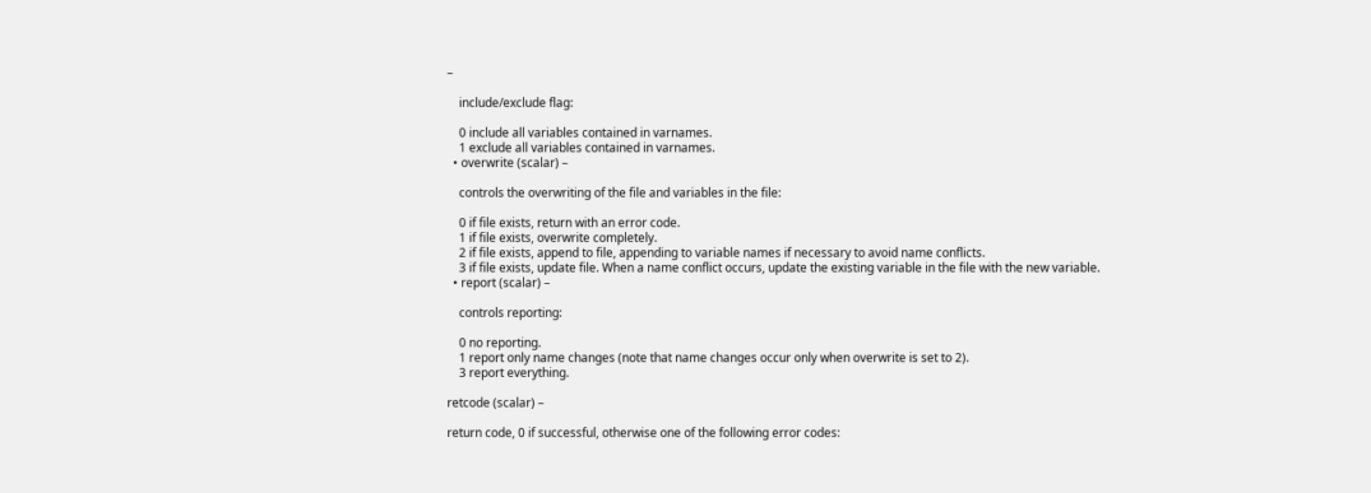–

    include/exclude flag:

    0 include all variables contained in varnames.
    1 exclude all variables contained in varnames.
  • overwrite (scalar) –

    controls the overwriting of the file and variables in the file:

    0 if file exists, return with an error code.
    1 if file exists, overwrite completely.
    2 if file exists, append to file, appending to variable names if necessary to avoid name conflicts.
    3 if file exists, update file. When a name conflict occurs, update the existing variable in the file with the new variable.
  • report (scalar) –

    controls reporting:

    0 no reporting.
    1 report only name changes (note that name changes occur only when overwrite is set to 2).
    3 report everything.

retcode (scalar) –

return code, 0 if successful, otherwise one of the following error codes: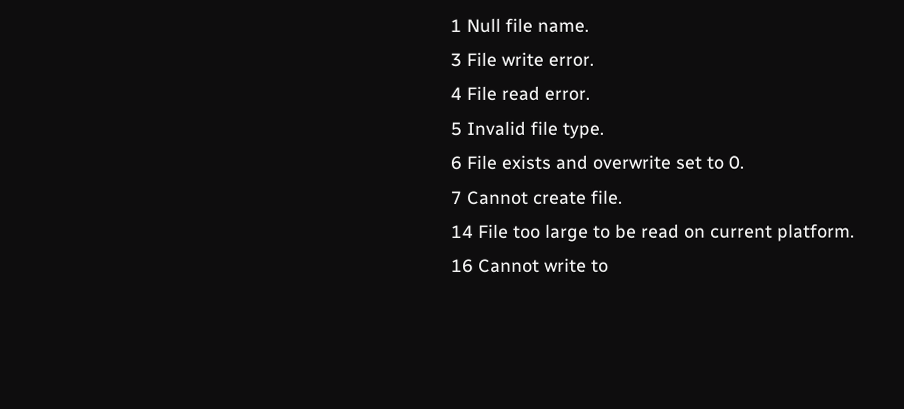1 Null file name.
3 File write error.
4 File read error.
5 Invalid file type.
6 File exists and overwrite set to 0.
7 Cannot create file.
14 File too large to be read on current platform.
16 Cannot write to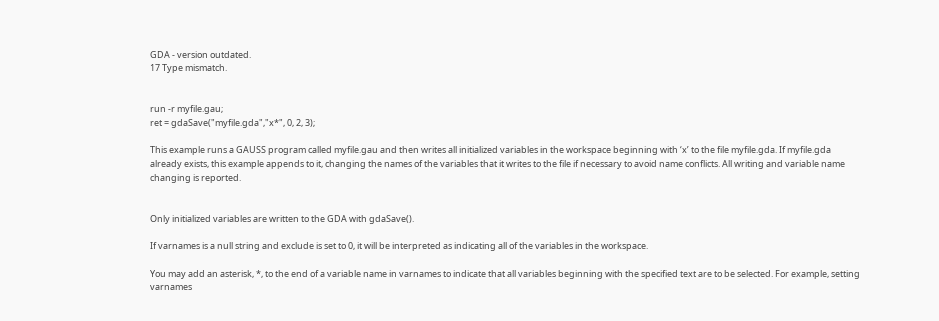GDA - version outdated.
17 Type mismatch.


run -r myfile.gau;
ret = gdaSave("myfile.gda","x*", 0, 2, 3);

This example runs a GAUSS program called myfile.gau and then writes all initialized variables in the workspace beginning with ‘x’ to the file myfile.gda. If myfile.gda already exists, this example appends to it, changing the names of the variables that it writes to the file if necessary to avoid name conflicts. All writing and variable name changing is reported.


Only initialized variables are written to the GDA with gdaSave().

If varnames is a null string and exclude is set to 0, it will be interpreted as indicating all of the variables in the workspace.

You may add an asterisk, *, to the end of a variable name in varnames to indicate that all variables beginning with the specified text are to be selected. For example, setting varnames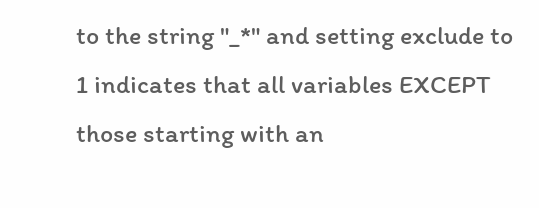to the string "_*" and setting exclude to 1 indicates that all variables EXCEPT those starting with an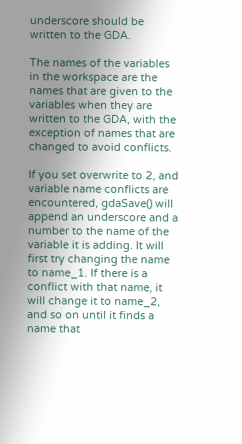underscore should be written to the GDA.

The names of the variables in the workspace are the names that are given to the variables when they are written to the GDA, with the exception of names that are changed to avoid conflicts.

If you set overwrite to 2, and variable name conflicts are encountered, gdaSave() will append an underscore and a number to the name of the variable it is adding. It will first try changing the name to name_1. If there is a conflict with that name, it will change it to name_2, and so on until it finds a name that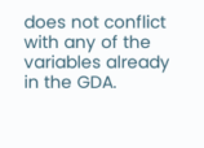does not conflict with any of the variables already in the GDA.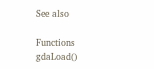See also

Functions gdaLoad()